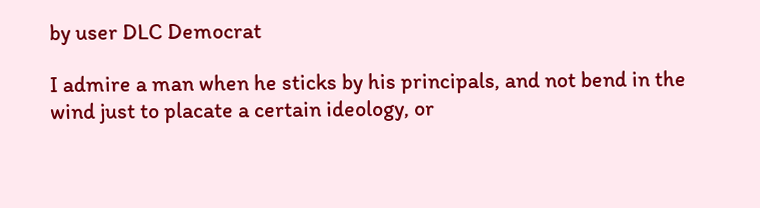by user DLC Democrat

I admire a man when he sticks by his principals, and not bend in the wind just to placate a certain ideology, or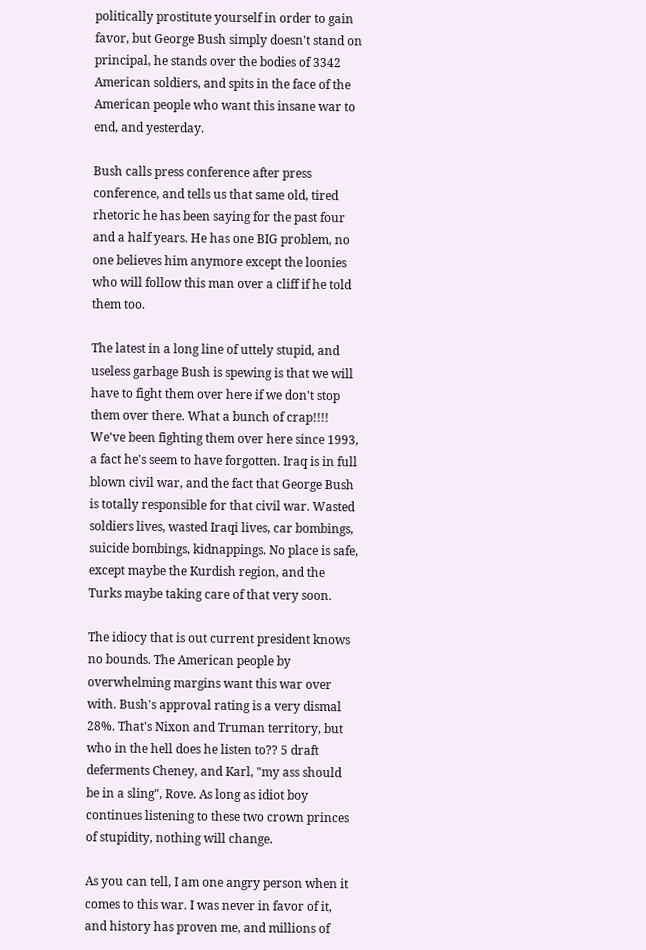politically prostitute yourself in order to gain favor, but George Bush simply doesn't stand on principal, he stands over the bodies of 3342 American soldiers, and spits in the face of the American people who want this insane war to end, and yesterday.

Bush calls press conference after press conference, and tells us that same old, tired rhetoric he has been saying for the past four and a half years. He has one BIG problem, no one believes him anymore except the loonies who will follow this man over a cliff if he told them too.

The latest in a long line of uttely stupid, and useless garbage Bush is spewing is that we will have to fight them over here if we don't stop them over there. What a bunch of crap!!!! We've been fighting them over here since 1993, a fact he's seem to have forgotten. Iraq is in full blown civil war, and the fact that George Bush is totally responsible for that civil war. Wasted soldiers lives, wasted Iraqi lives, car bombings, suicide bombings, kidnappings. No place is safe, except maybe the Kurdish region, and the Turks maybe taking care of that very soon.

The idiocy that is out current president knows no bounds. The American people by overwhelming margins want this war over with. Bush's approval rating is a very dismal 28%. That's Nixon and Truman territory, but who in the hell does he listen to?? 5 draft deferments Cheney, and Karl, "my ass should be in a sling", Rove. As long as idiot boy continues listening to these two crown princes of stupidity, nothing will change.

As you can tell, I am one angry person when it comes to this war. I was never in favor of it, and history has proven me, and millions of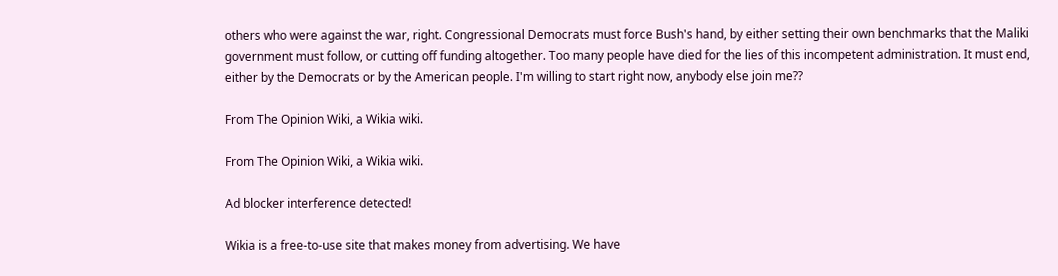others who were against the war, right. Congressional Democrats must force Bush's hand, by either setting their own benchmarks that the Maliki government must follow, or cutting off funding altogether. Too many people have died for the lies of this incompetent administration. It must end, either by the Democrats or by the American people. I'm willing to start right now, anybody else join me??

From The Opinion Wiki, a Wikia wiki.

From The Opinion Wiki, a Wikia wiki.

Ad blocker interference detected!

Wikia is a free-to-use site that makes money from advertising. We have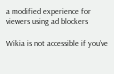a modified experience for viewers using ad blockers

Wikia is not accessible if you’ve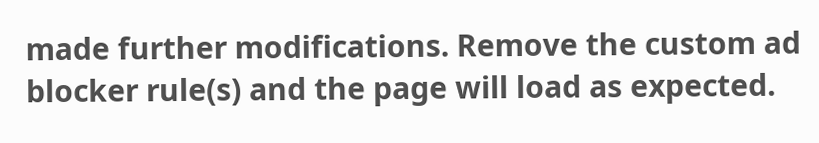made further modifications. Remove the custom ad blocker rule(s) and the page will load as expected.